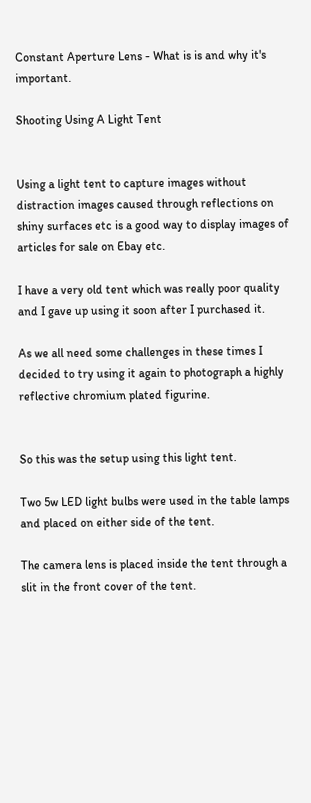Constant Aperture Lens - What is is and why it's important.

Shooting Using A Light Tent


Using a light tent to capture images without distraction images caused through reflections on shiny surfaces etc is a good way to display images of articles for sale on Ebay etc.

I have a very old tent which was really poor quality and I gave up using it soon after I purchased it.

As we all need some challenges in these times I decided to try using it again to photograph a highly reflective chromium plated figurine.


So this was the setup using this light tent.

Two 5w LED light bulbs were used in the table lamps and placed on either side of the tent.

The camera lens is placed inside the tent through a slit in the front cover of the tent.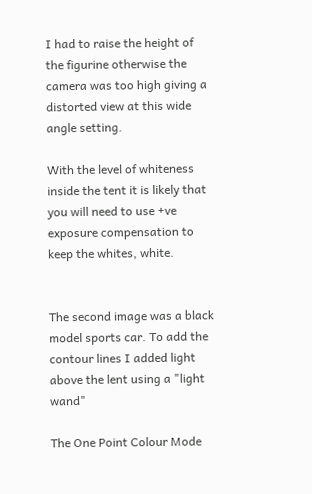I had to raise the height of the figurine otherwise the camera was too high giving a distorted view at this wide angle setting.

With the level of whiteness inside the tent it is likely that you will need to use +ve exposure compensation to keep the whites, white.


The second image was a black model sports car. To add the contour lines I added light above the lent using a "light wand"

The One Point Colour Mode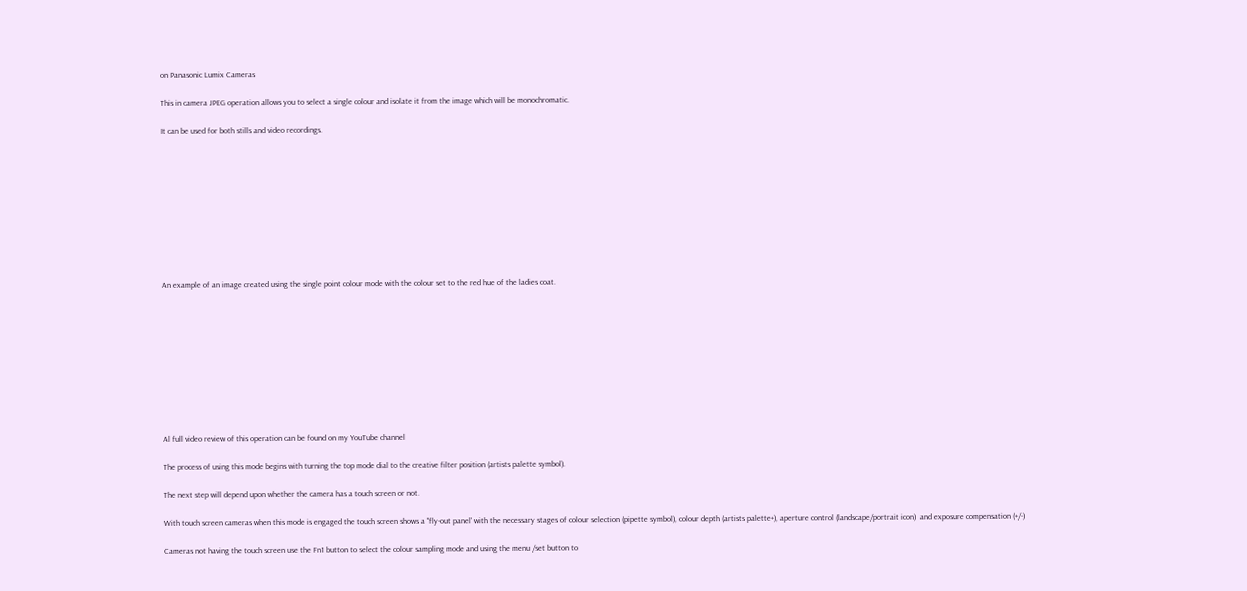on Panasonic Lumix Cameras

This in camera JPEG operation allows you to select a single colour and isolate it from the image which will be monochromatic.

It can be used for both stills and video recordings.










An example of an image created using the single point colour mode with the colour set to the red hue of the ladies coat.










Al full video review of this operation can be found on my YouTube channel

The process of using this mode begins with turning the top mode dial to the creative filter position (artists palette symbol).

The next step will depend upon whether the camera has a touch screen or not.

With touch screen cameras when this mode is engaged the touch screen shows a "fly-out panel' with the necessary stages of colour selection (pipette symbol), colour depth (artists palette+), aperture control (landscape/portrait icon)  and exposure compensation (+/-)

Cameras not having the touch screen use the Fn1 button to select the colour sampling mode and using the menu /set button to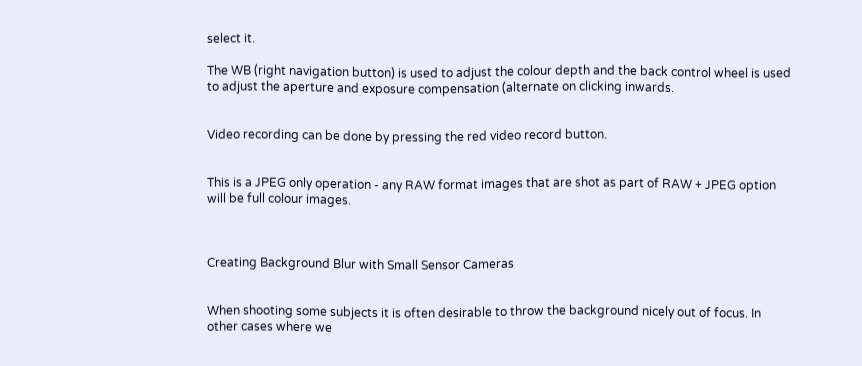select it.

The WB (right navigation button) is used to adjust the colour depth and the back control wheel is used to adjust the aperture and exposure compensation (alternate on clicking inwards.


Video recording can be done by pressing the red video record button.


This is a JPEG only operation - any RAW format images that are shot as part of RAW + JPEG option will be full colour images.



Creating Background Blur with Small Sensor Cameras


When shooting some subjects it is often desirable to throw the background nicely out of focus. In other cases where we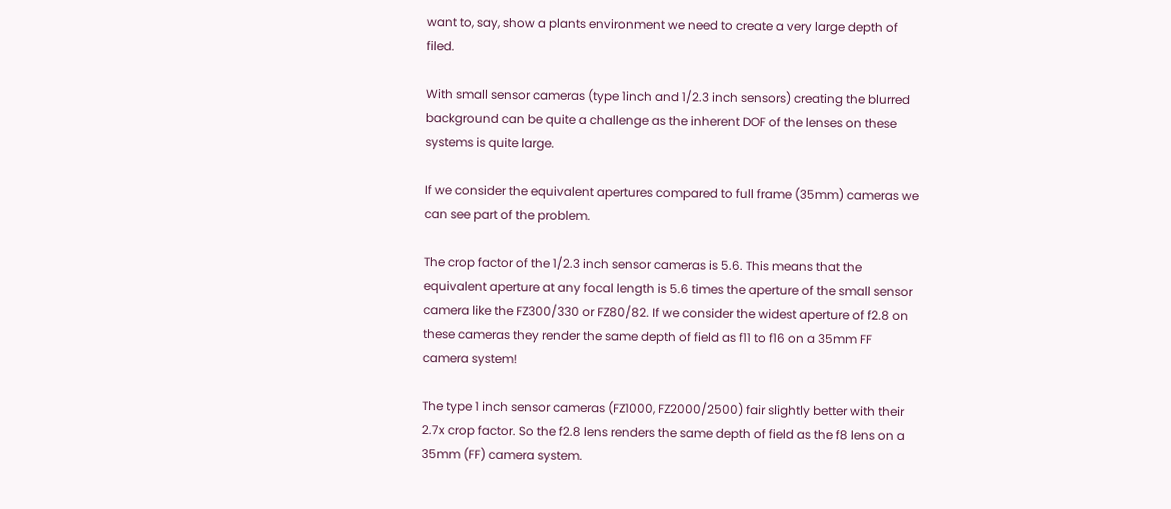want to, say, show a plants environment we need to create a very large depth of filed.

With small sensor cameras (type 1inch and 1/2.3 inch sensors) creating the blurred background can be quite a challenge as the inherent DOF of the lenses on these systems is quite large.

If we consider the equivalent apertures compared to full frame (35mm) cameras we can see part of the problem.

The crop factor of the 1/2.3 inch sensor cameras is 5.6. This means that the equivalent aperture at any focal length is 5.6 times the aperture of the small sensor camera like the FZ300/330 or FZ80/82. If we consider the widest aperture of f2.8 on these cameras they render the same depth of field as f11 to f16 on a 35mm FF camera system!

The type 1 inch sensor cameras (FZ1000, FZ2000/2500) fair slightly better with their 2.7x crop factor. So the f2.8 lens renders the same depth of field as the f8 lens on a 35mm (FF) camera system.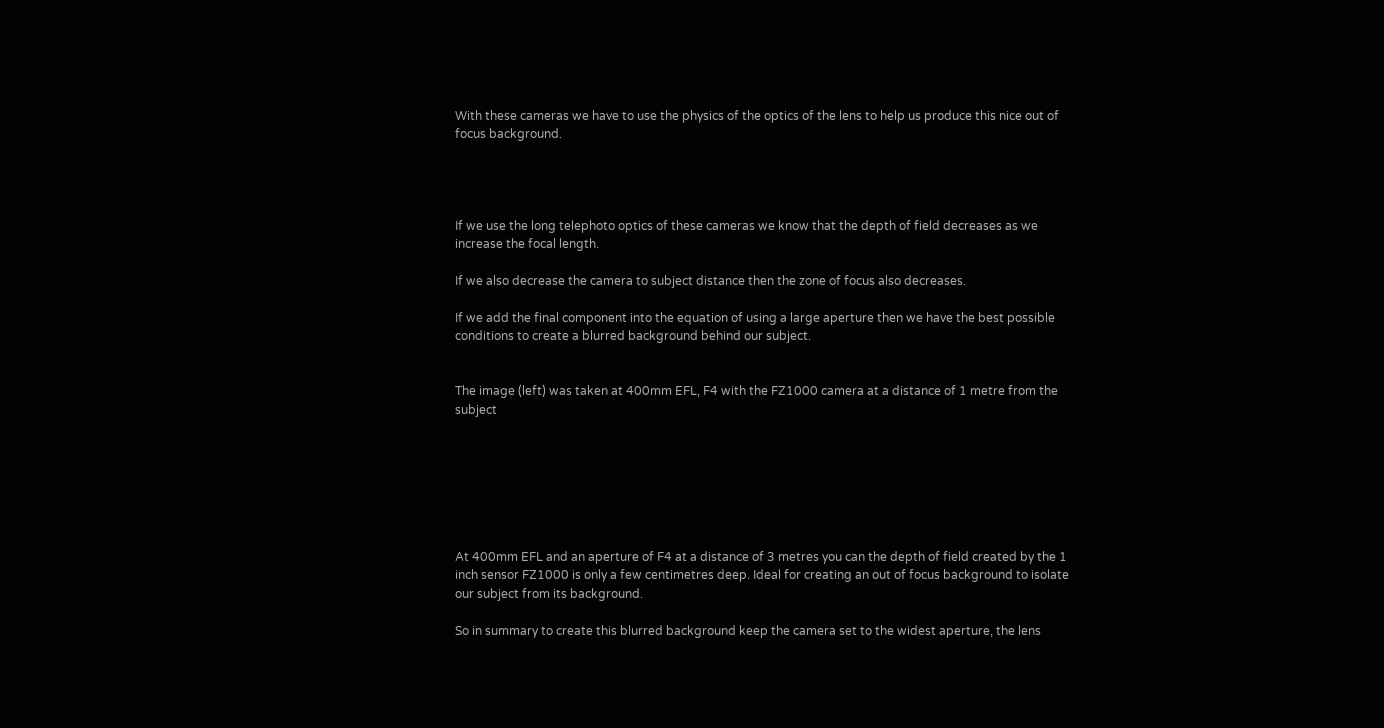With these cameras we have to use the physics of the optics of the lens to help us produce this nice out of focus background.




If we use the long telephoto optics of these cameras we know that the depth of field decreases as we increase the focal length.

If we also decrease the camera to subject distance then the zone of focus also decreases.

If we add the final component into the equation of using a large aperture then we have the best possible conditions to create a blurred background behind our subject.


The image (left) was taken at 400mm EFL, F4 with the FZ1000 camera at a distance of 1 metre from the subject







At 400mm EFL and an aperture of F4 at a distance of 3 metres you can the depth of field created by the 1 inch sensor FZ1000 is only a few centimetres deep. Ideal for creating an out of focus background to isolate our subject from its background.

So in summary to create this blurred background keep the camera set to the widest aperture, the lens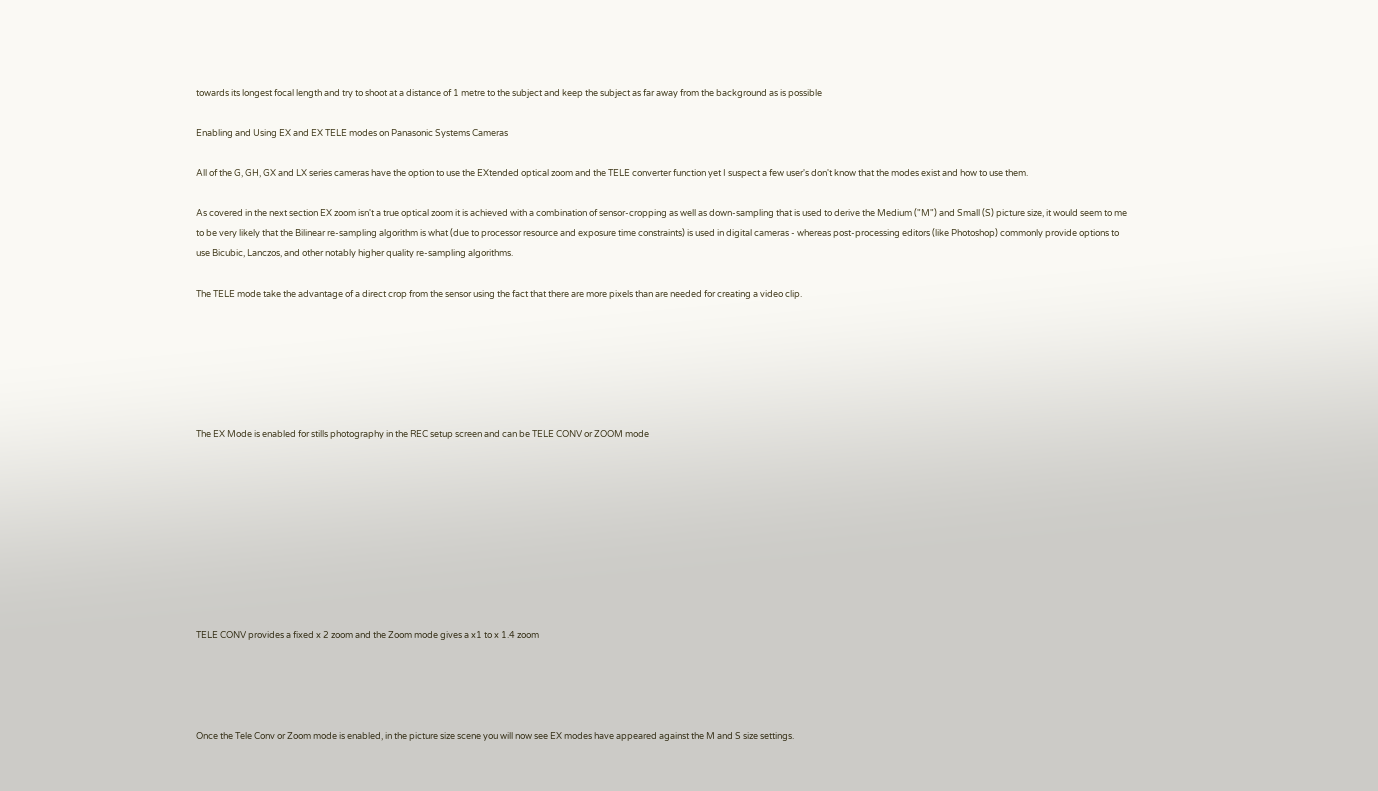towards its longest focal length and try to shoot at a distance of 1 metre to the subject and keep the subject as far away from the background as is possible

Enabling and Using EX and EX TELE modes on Panasonic Systems Cameras

All of the G, GH, GX and LX series cameras have the option to use the EXtended optical zoom and the TELE converter function yet I suspect a few user's don't know that the modes exist and how to use them.

As covered in the next section EX zoom isn't a true optical zoom it is achieved with a combination of sensor-cropping as well as down-sampling that is used to derive the Medium ("M") and Small (S) picture size, it would seem to me to be very likely that the Bilinear re-sampling algorithm is what (due to processor resource and exposure time constraints) is used in digital cameras - whereas post-processing editors (like Photoshop) commonly provide options to use Bicubic, Lanczos, and other notably higher quality re-sampling algorithms.

The TELE mode take the advantage of a direct crop from the sensor using the fact that there are more pixels than are needed for creating a video clip.






The EX Mode is enabled for stills photography in the REC setup screen and can be TELE CONV or ZOOM mode









TELE CONV provides a fixed x 2 zoom and the Zoom mode gives a x1 to x 1.4 zoom




Once the Tele Conv or Zoom mode is enabled, in the picture size scene you will now see EX modes have appeared against the M and S size settings.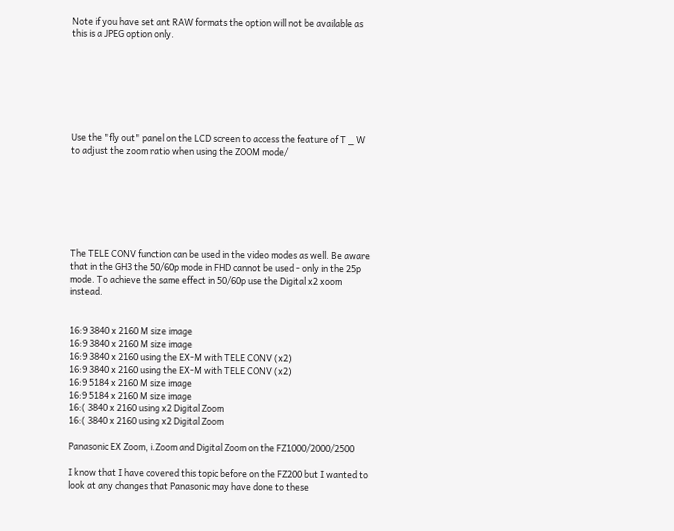Note if you have set ant RAW formats the option will not be available as this is a JPEG option only.







Use the "fly out" panel on the LCD screen to access the feature of T _ W to adjust the zoom ratio when using the ZOOM mode/







The TELE CONV function can be used in the video modes as well. Be aware that in the GH3 the 50/60p mode in FHD cannot be used - only in the 25p mode. To achieve the same effect in 50/60p use the Digital x2 xoom instead.


16:9 3840 x 2160 M size image
16:9 3840 x 2160 M size image
16:9 3840 x 2160 using the EX-M with TELE CONV (x2)
16:9 3840 x 2160 using the EX-M with TELE CONV (x2)
16:9 5184 x 2160 M size image
16:9 5184 x 2160 M size image
16:( 3840 x 2160 using x2 Digital Zoom
16:( 3840 x 2160 using x2 Digital Zoom

Panasonic EX Zoom, i.Zoom and Digital Zoom on the FZ1000/2000/2500

I know that I have covered this topic before on the FZ200 but I wanted to look at any changes that Panasonic may have done to these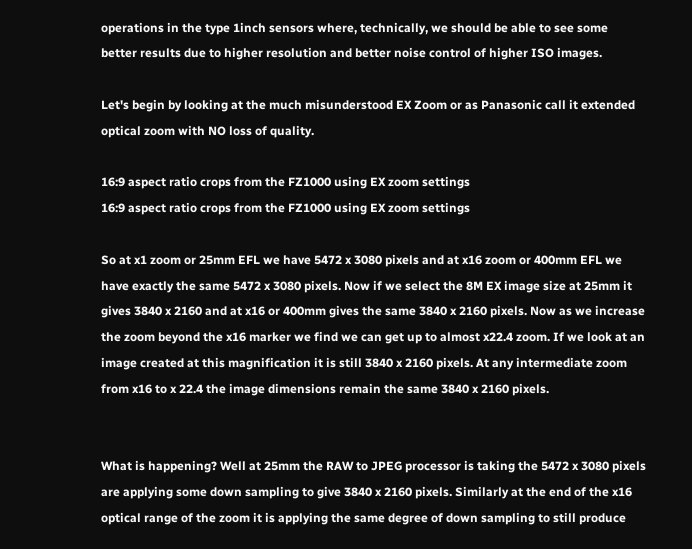operations in the type 1inch sensors where, technically, we should be able to see some better results due to higher resolution and better noise control of higher ISO images.

Let's begin by looking at the much misunderstood EX Zoom or as Panasonic call it extended optical zoom with NO loss of quality.

16:9 aspect ratio crops from the FZ1000 using EX zoom settings
16:9 aspect ratio crops from the FZ1000 using EX zoom settings

So at x1 zoom or 25mm EFL we have 5472 x 3080 pixels and at x16 zoom or 400mm EFL we have exactly the same 5472 x 3080 pixels. Now if we select the 8M EX image size at 25mm it gives 3840 x 2160 and at x16 or 400mm gives the same 3840 x 2160 pixels. Now as we increase the zoom beyond the x16 marker we find we can get up to almost x22.4 zoom. If we look at an image created at this magnification it is still 3840 x 2160 pixels. At any intermediate zoom from x16 to x 22.4 the image dimensions remain the same 3840 x 2160 pixels.


What is happening? Well at 25mm the RAW to JPEG processor is taking the 5472 x 3080 pixels are applying some down sampling to give 3840 x 2160 pixels. Similarly at the end of the x16 optical range of the zoom it is applying the same degree of down sampling to still produce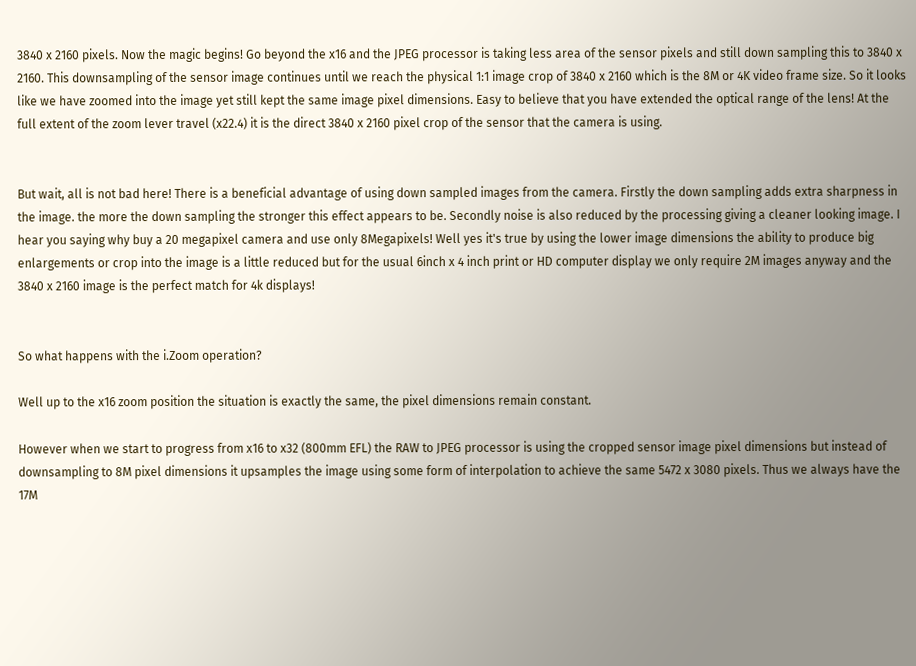3840 x 2160 pixels. Now the magic begins! Go beyond the x16 and the JPEG processor is taking less area of the sensor pixels and still down sampling this to 3840 x 2160. This downsampling of the sensor image continues until we reach the physical 1:1 image crop of 3840 x 2160 which is the 8M or 4K video frame size. So it looks like we have zoomed into the image yet still kept the same image pixel dimensions. Easy to believe that you have extended the optical range of the lens! At the full extent of the zoom lever travel (x22.4) it is the direct 3840 x 2160 pixel crop of the sensor that the camera is using.


But wait, all is not bad here! There is a beneficial advantage of using down sampled images from the camera. Firstly the down sampling adds extra sharpness in the image. the more the down sampling the stronger this effect appears to be. Secondly noise is also reduced by the processing giving a cleaner looking image. I hear you saying why buy a 20 megapixel camera and use only 8Megapixels! Well yes it's true by using the lower image dimensions the ability to produce big enlargements or crop into the image is a little reduced but for the usual 6inch x 4 inch print or HD computer display we only require 2M images anyway and the 3840 x 2160 image is the perfect match for 4k displays!


So what happens with the i.Zoom operation?

Well up to the x16 zoom position the situation is exactly the same, the pixel dimensions remain constant.

However when we start to progress from x16 to x32 (800mm EFL) the RAW to JPEG processor is using the cropped sensor image pixel dimensions but instead of downsampling to 8M pixel dimensions it upsamples the image using some form of interpolation to achieve the same 5472 x 3080 pixels. Thus we always have the 17M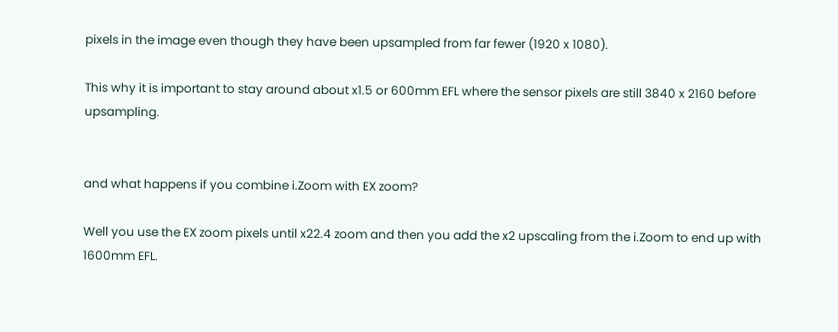pixels in the image even though they have been upsampled from far fewer (1920 x 1080).

This why it is important to stay around about x1.5 or 600mm EFL where the sensor pixels are still 3840 x 2160 before upsampling.


and what happens if you combine i.Zoom with EX zoom?

Well you use the EX zoom pixels until x22.4 zoom and then you add the x2 upscaling from the i.Zoom to end up with 1600mm EFL.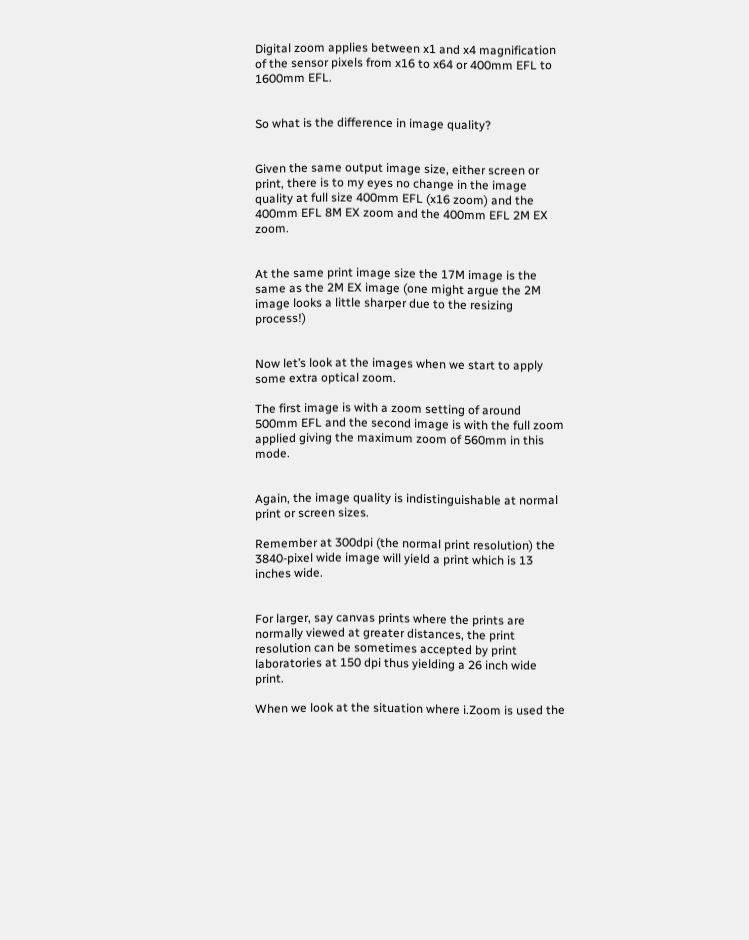Digital zoom applies between x1 and x4 magnification of the sensor pixels from x16 to x64 or 400mm EFL to 1600mm EFL.


So what is the difference in image quality?


Given the same output image size, either screen or print, there is to my eyes no change in the image quality at full size 400mm EFL (x16 zoom) and the 400mm EFL 8M EX zoom and the 400mm EFL 2M EX zoom.


At the same print image size the 17M image is the same as the 2M EX image (one might argue the 2M image looks a little sharper due to the resizing process!)


Now let’s look at the images when we start to apply some extra optical zoom.

The first image is with a zoom setting of around 500mm EFL and the second image is with the full zoom applied giving the maximum zoom of 560mm in this mode.


Again, the image quality is indistinguishable at normal print or screen sizes.

Remember at 300dpi (the normal print resolution) the 3840-pixel wide image will yield a print which is 13 inches wide.


For larger, say canvas prints where the prints are normally viewed at greater distances, the print resolution can be sometimes accepted by print laboratories at 150 dpi thus yielding a 26 inch wide print.

When we look at the situation where i.Zoom is used the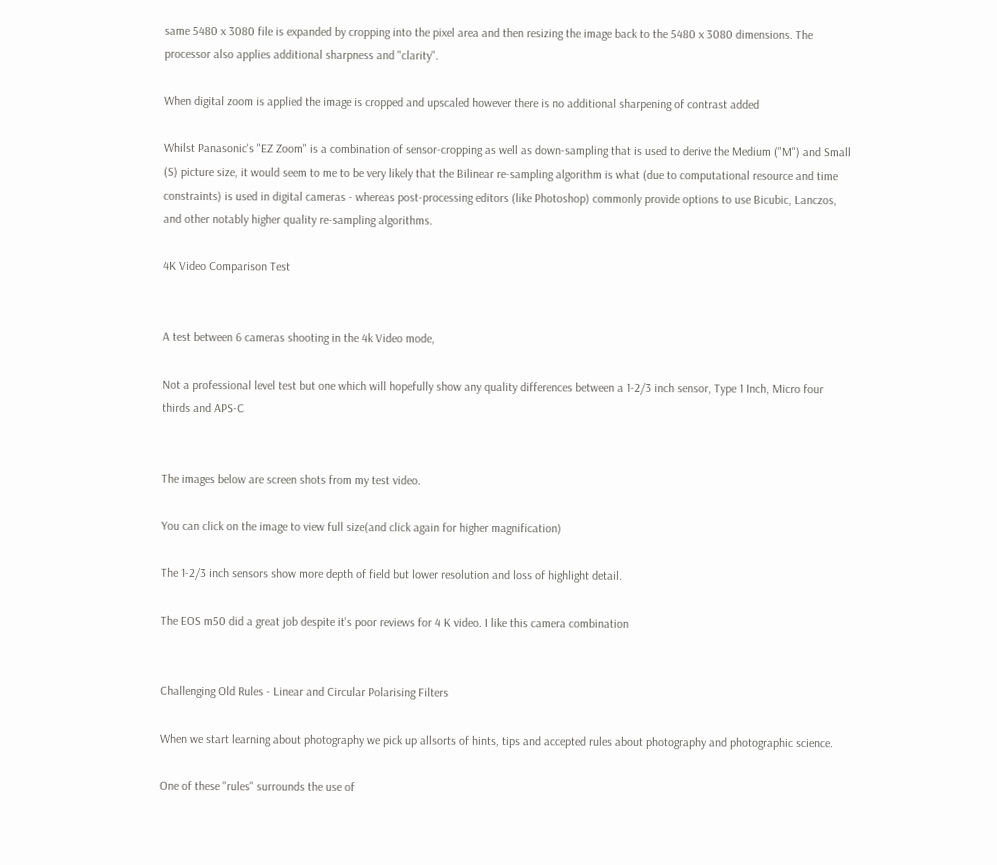same 5480 x 3080 file is expanded by cropping into the pixel area and then resizing the image back to the 5480 x 3080 dimensions. The processor also applies additional sharpness and "clarity".

When digital zoom is applied the image is cropped and upscaled however there is no additional sharpening of contrast added

Whilst Panasonic's "EZ Zoom" is a combination of sensor-cropping as well as down-sampling that is used to derive the Medium ("M") and Small (S) picture size, it would seem to me to be very likely that the Bilinear re-sampling algorithm is what (due to computational resource and time constraints) is used in digital cameras - whereas post-processing editors (like Photoshop) commonly provide options to use Bicubic, Lanczos, and other notably higher quality re-sampling algorithms.

4K Video Comparison Test


A test between 6 cameras shooting in the 4k Video mode,

Not a professional level test but one which will hopefully show any quality differences between a 1-2/3 inch sensor, Type 1 Inch, Micro four thirds and APS-C


The images below are screen shots from my test video.

You can click on the image to view full size(and click again for higher magnification)

The 1-2/3 inch sensors show more depth of field but lower resolution and loss of highlight detail.

The EOS m50 did a great job despite it's poor reviews for 4 K video. I like this camera combination


Challenging Old Rules - Linear and Circular Polarising Filters

When we start learning about photography we pick up allsorts of hints, tips and accepted rules about photography and photographic science.

One of these "rules" surrounds the use of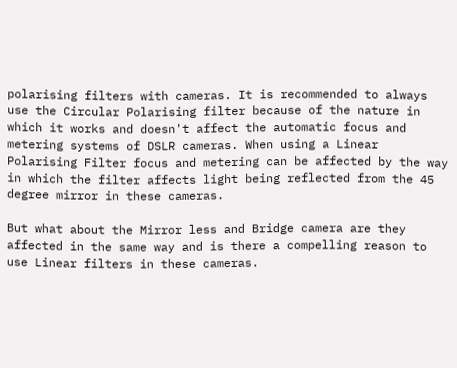polarising filters with cameras. It is recommended to always use the Circular Polarising filter because of the nature in which it works and doesn't affect the automatic focus and metering systems of DSLR cameras. When using a Linear Polarising Filter focus and metering can be affected by the way in which the filter affects light being reflected from the 45 degree mirror in these cameras.

But what about the Mirror less and Bridge camera are they affected in the same way and is there a compelling reason to use Linear filters in these cameras.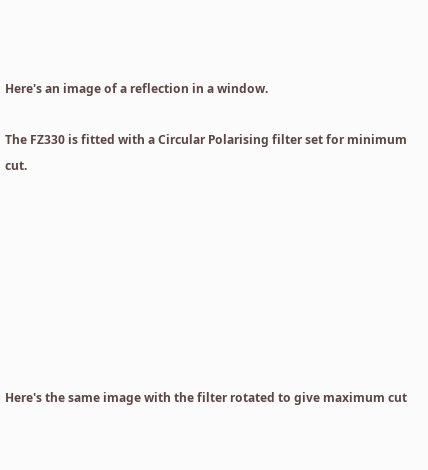Here's an image of a reflection in a window.

The FZ330 is fitted with a Circular Polarising filter set for minimum cut.








Here's the same image with the filter rotated to give maximum cut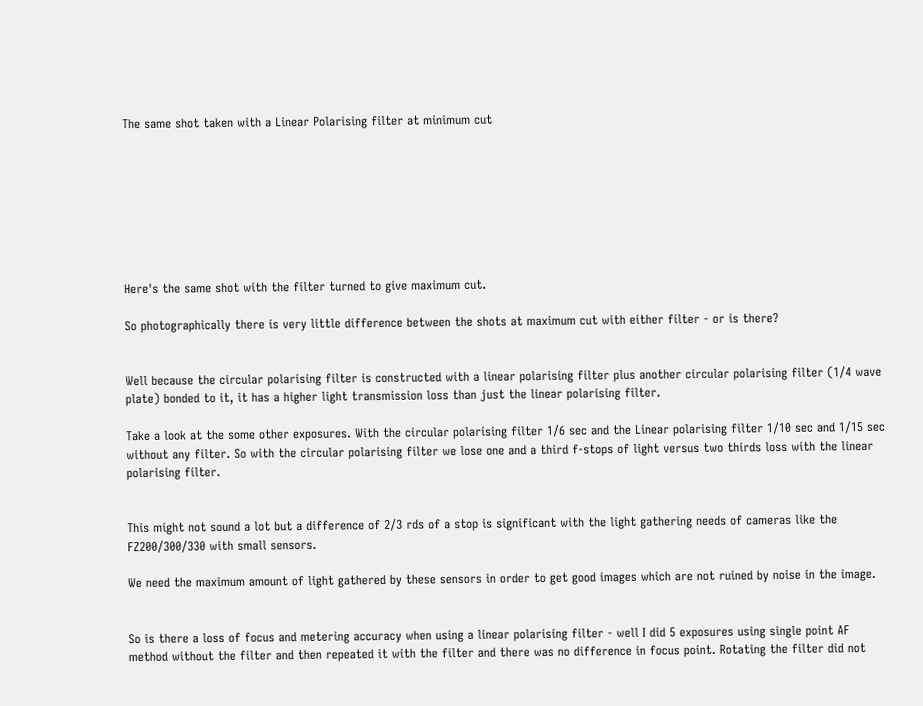The same shot taken with a Linear Polarising filter at minimum cut








Here's the same shot with the filter turned to give maximum cut.

So photographically there is very little difference between the shots at maximum cut with either filter - or is there?


Well because the circular polarising filter is constructed with a linear polarising filter plus another circular polarising filter (1/4 wave plate) bonded to it, it has a higher light transmission loss than just the linear polarising filter.

Take a look at the some other exposures. With the circular polarising filter 1/6 sec and the Linear polarising filter 1/10 sec and 1/15 sec without any filter. So with the circular polarising filter we lose one and a third f-stops of light versus two thirds loss with the linear polarising filter.


This might not sound a lot but a difference of 2/3 rds of a stop is significant with the light gathering needs of cameras like the FZ200/300/330 with small sensors.

We need the maximum amount of light gathered by these sensors in order to get good images which are not ruined by noise in the image.


So is there a loss of focus and metering accuracy when using a linear polarising filter - well I did 5 exposures using single point AF method without the filter and then repeated it with the filter and there was no difference in focus point. Rotating the filter did not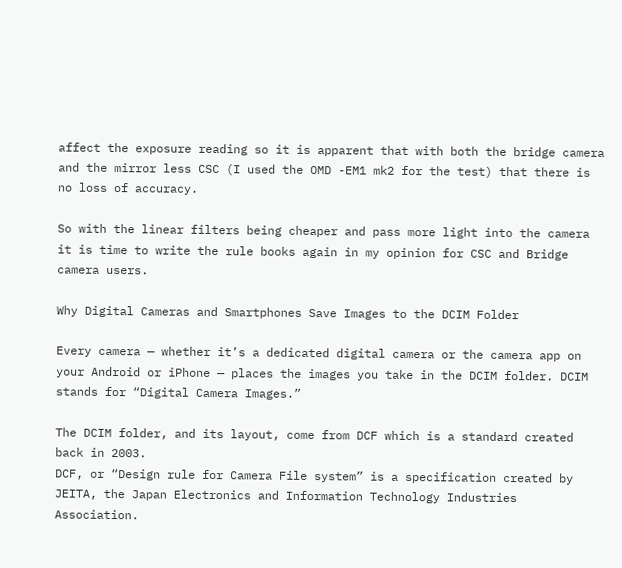affect the exposure reading so it is apparent that with both the bridge camera and the mirror less CSC (I used the OMD -EM1 mk2 for the test) that there is no loss of accuracy.

So with the linear filters being cheaper and pass more light into the camera it is time to write the rule books again in my opinion for CSC and Bridge camera users.

Why Digital Cameras and Smartphones Save Images to the DCIM Folder

Every camera — whether it’s a dedicated digital camera or the camera app on your Android or iPhone — places the images you take in the DCIM folder. DCIM stands for “Digital Camera Images.”

The DCIM folder, and its layout, come from DCF which is a standard created back in 2003.
DCF, or “Design rule for Camera File system” is a specification created by JEITA, the Japan Electronics and Information Technology Industries Association.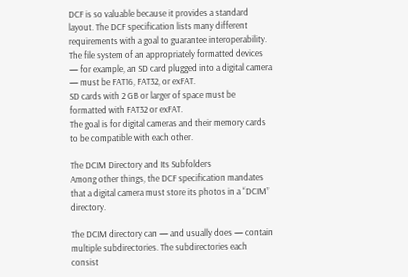DCF is so valuable because it provides a standard layout. The DCF specification lists many different requirements with a goal to guarantee interoperability.
The file system of an appropriately formatted devices — for example, an SD card plugged into a digital camera — must be FAT16, FAT32, or exFAT.
SD cards with 2 GB or larger of space must be formatted with FAT32 or exFAT.
The goal is for digital cameras and their memory cards to be compatible with each other.

The DCIM Directory and Its Subfolders
Among other things, the DCF specification mandates that a digital camera must store its photos in a “DCIM” directory.

The DCIM directory can — and usually does — contain multiple subdirectories. The subdirectories each consist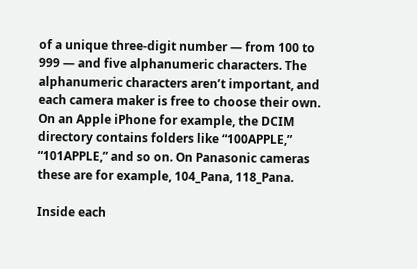of a unique three-digit number — from 100 to 999 — and five alphanumeric characters. The alphanumeric characters aren’t important, and each camera maker is free to choose their own.
On an Apple iPhone for example, the DCIM directory contains folders like “100APPLE,” “101APPLE,” and so on. On Panasonic cameras these are for example, 104_Pana, 118_Pana.

Inside each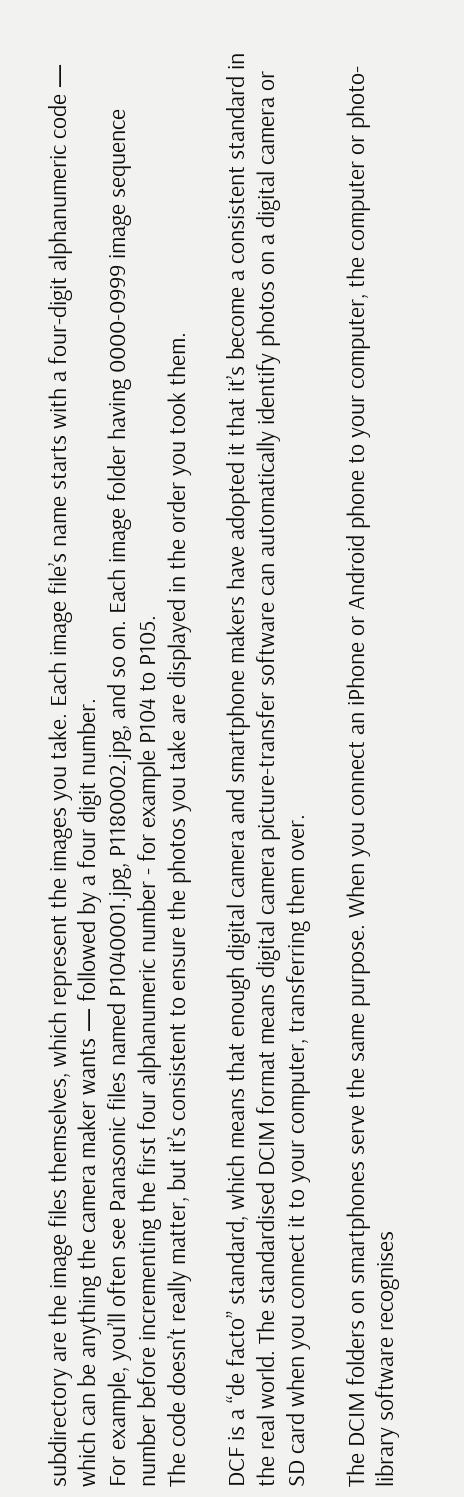subdirectory are the image files themselves, which represent the images you take. Each image file’s name starts with a four-digit alphanumeric code — which can be anything the camera maker wants — followed by a four digit number.
For example, you’ll often see Panasonic files named P1040001.jpg, P1180002.jpg, and so on. Each image folder having 0000-0999 image sequence number before incrementing the first four alphanumeric number - for example P104 to P105.
The code doesn’t really matter, but it’s consistent to ensure the photos you take are displayed in the order you took them.

DCF is a “de facto” standard, which means that enough digital camera and smartphone makers have adopted it that it’s become a consistent standard in the real world. The standardised DCIM format means digital camera picture-transfer software can automatically identify photos on a digital camera or SD card when you connect it to your computer, transferring them over.

The DCIM folders on smartphones serve the same purpose. When you connect an iPhone or Android phone to your computer, the computer or photo-library software recognises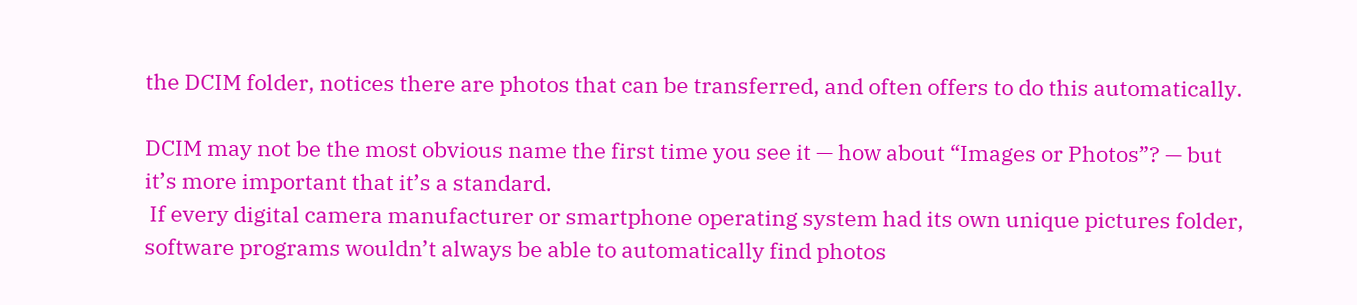the DCIM folder, notices there are photos that can be transferred, and often offers to do this automatically.

DCIM may not be the most obvious name the first time you see it — how about “Images or Photos”? — but it’s more important that it’s a standard.
 If every digital camera manufacturer or smartphone operating system had its own unique pictures folder, software programs wouldn’t always be able to automatically find photos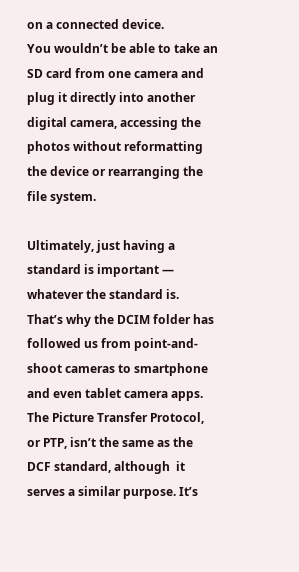on a connected device.
You wouldn’t be able to take an SD card from one camera and plug it directly into another digital camera, accessing the photos without reformatting the device or rearranging the file system.

Ultimately, just having a standard is important — whatever the standard is.
That’s why the DCIM folder has followed us from point-and-shoot cameras to smartphone and even tablet camera apps.
The Picture Transfer Protocol, or PTP, isn’t the same as the DCF standard, although  it serves a similar purpose. It’s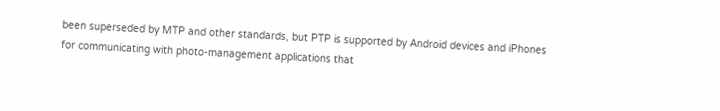been superseded by MTP and other standards, but PTP is supported by Android devices and iPhones for communicating with photo-management applications that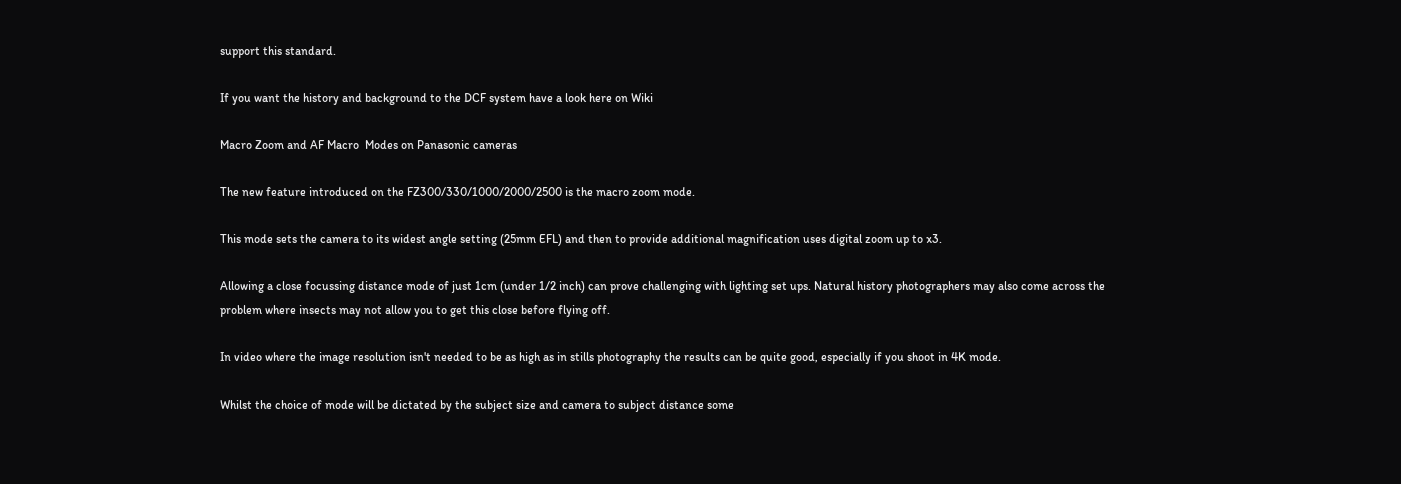support this standard.

If you want the history and background to the DCF system have a look here on Wiki

Macro Zoom and AF Macro  Modes on Panasonic cameras

The new feature introduced on the FZ300/330/1000/2000/2500 is the macro zoom mode.

This mode sets the camera to its widest angle setting (25mm EFL) and then to provide additional magnification uses digital zoom up to x3.

Allowing a close focussing distance mode of just 1cm (under 1/2 inch) can prove challenging with lighting set ups. Natural history photographers may also come across the problem where insects may not allow you to get this close before flying off.

In video where the image resolution isn't needed to be as high as in stills photography the results can be quite good, especially if you shoot in 4K mode.

Whilst the choice of mode will be dictated by the subject size and camera to subject distance some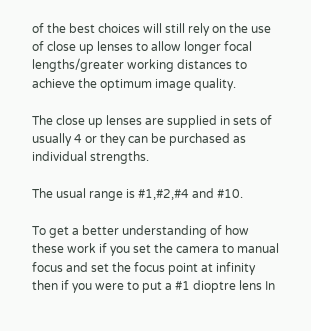of the best choices will still rely on the use of close up lenses to allow longer focal lengths/greater working distances to achieve the optimum image quality.

The close up lenses are supplied in sets of usually 4 or they can be purchased as individual strengths.

The usual range is #1,#2,#4 and #10.

To get a better understanding of how these work if you set the camera to manual focus and set the focus point at infinity then if you were to put a #1 dioptre lens In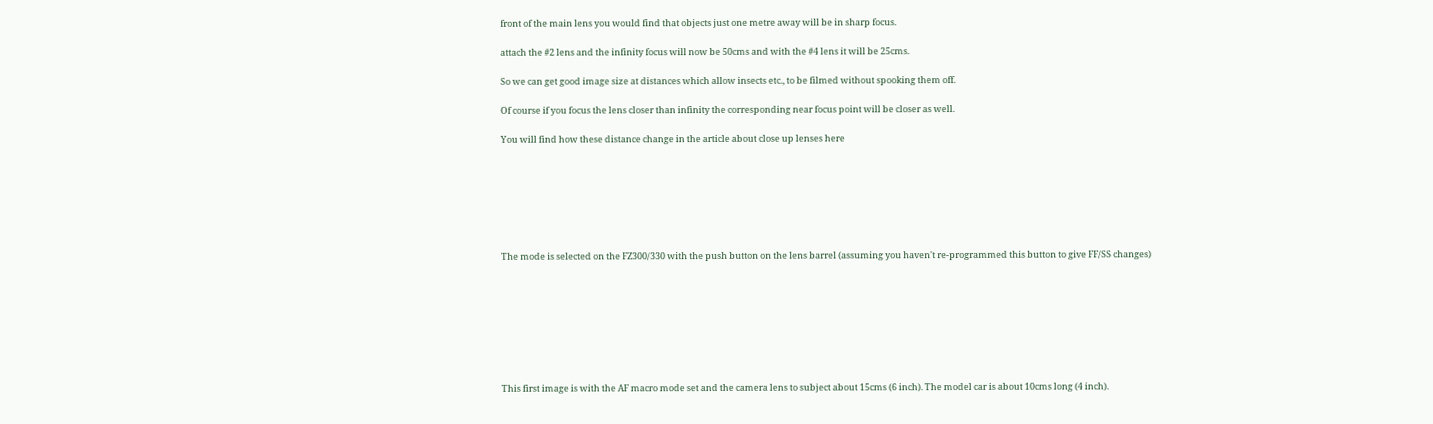front of the main lens you would find that objects just one metre away will be in sharp focus.

attach the #2 lens and the infinity focus will now be 50cms and with the #4 lens it will be 25cms.

So we can get good image size at distances which allow insects etc., to be filmed without spooking them off.

Of course if you focus the lens closer than infinity the corresponding near focus point will be closer as well.

You will find how these distance change in the article about close up lenses here







The mode is selected on the FZ300/330 with the push button on the lens barrel (assuming you haven't re-programmed this button to give FF/SS changes)








This first image is with the AF macro mode set and the camera lens to subject about 15cms (6 inch). The model car is about 10cms long (4 inch).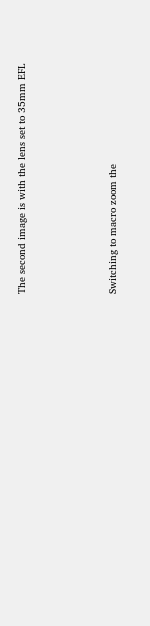The second image is with the lens set to 35mm EFL






Switching to macro zoom the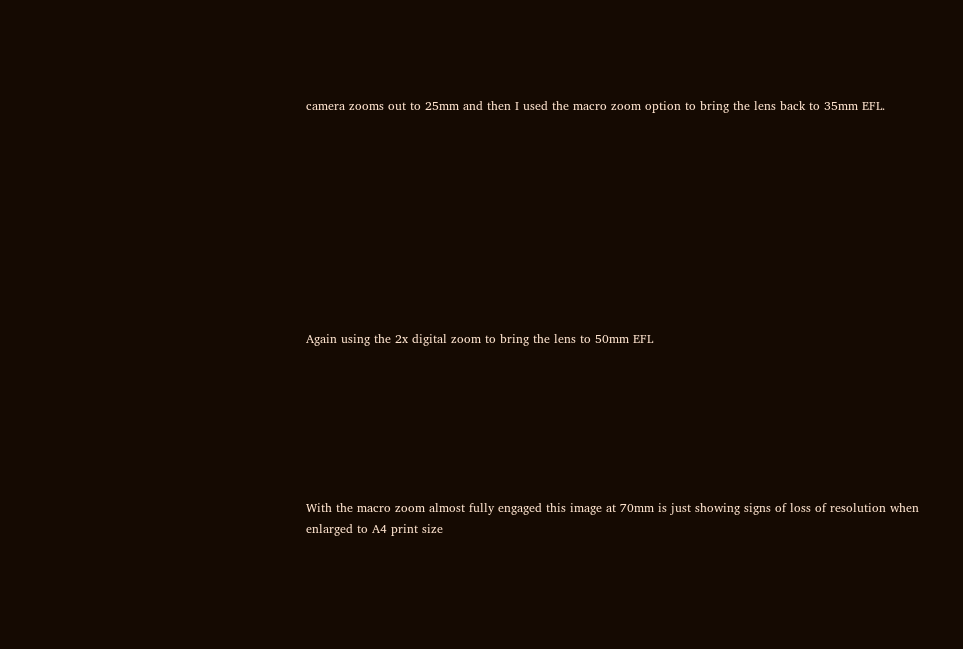camera zooms out to 25mm and then I used the macro zoom option to bring the lens back to 35mm EFL.










Again using the 2x digital zoom to bring the lens to 50mm EFL







With the macro zoom almost fully engaged this image at 70mm is just showing signs of loss of resolution when enlarged to A4 print size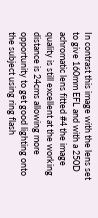In contrast this image with the lens set to give 160mm EFL and with a 250D achromatic lens fitted #4 the image quality is still excellent at the working distance is 24cms allowing more opportunity to get good lighting onto the subject using ring flash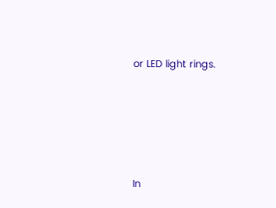or LED light rings.







In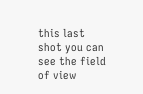this last shot you can see the field of view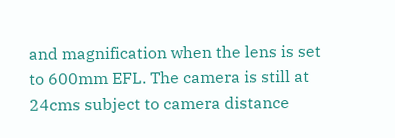and magnification when the lens is set to 600mm EFL. The camera is still at 24cms subject to camera distance